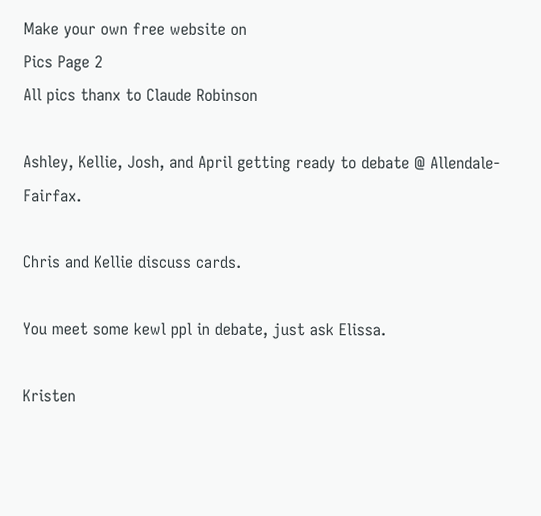Make your own free website on
Pics Page 2
All pics thanx to Claude Robinson

Ashley, Kellie, Josh, and April getting ready to debate @ Allendale-Fairfax.

Chris and Kellie discuss cards.

You meet some kewl ppl in debate, just ask Elissa.

Kristen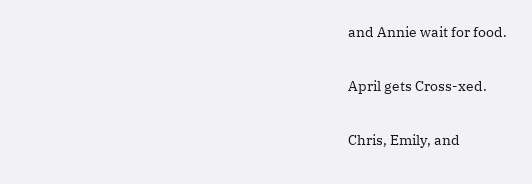and Annie wait for food.

April gets Cross-xed.

Chris, Emily, and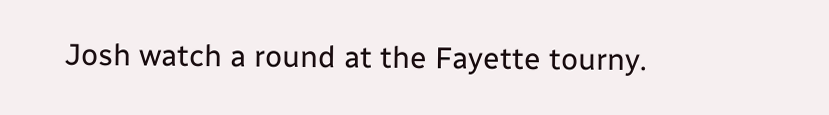Josh watch a round at the Fayette tourny.